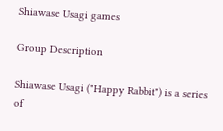Shiawase Usagi games

Group Description

Shiawase Usagi ("Happy Rabbit") is a series of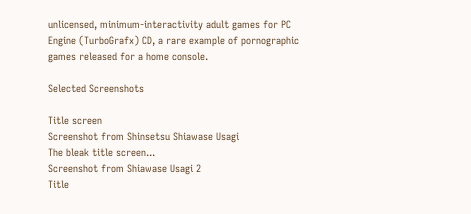unlicensed, minimum-interactivity adult games for PC Engine (TurboGrafx) CD, a rare example of pornographic games released for a home console.

Selected Screenshots

Title screen
Screenshot from Shinsetsu Shiawase Usagi
The bleak title screen...
Screenshot from Shiawase Usagi 2
Title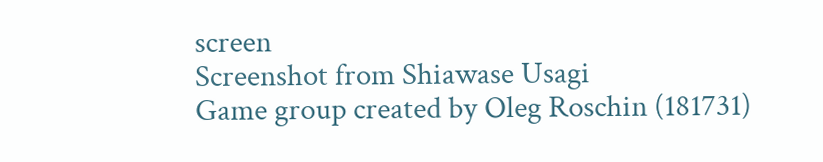screen
Screenshot from Shiawase Usagi
Game group created by Oleg Roschin (181731)